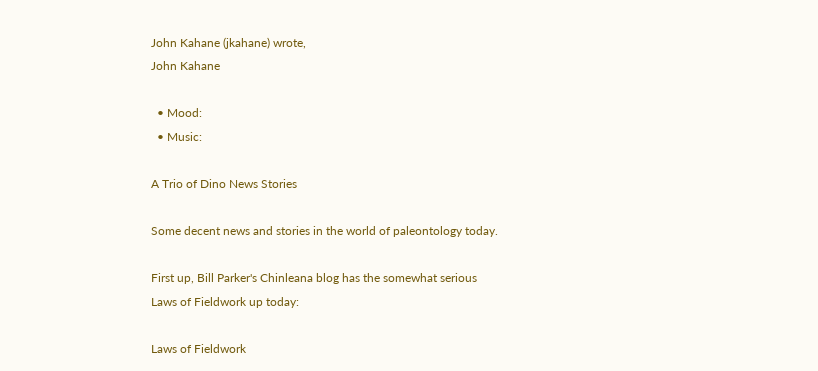John Kahane (jkahane) wrote,
John Kahane

  • Mood:
  • Music:

A Trio of Dino News Stories

Some decent news and stories in the world of paleontology today.

First up, Bill Parker's Chinleana blog has the somewhat serious Laws of Fieldwork up today:

Laws of Fieldwork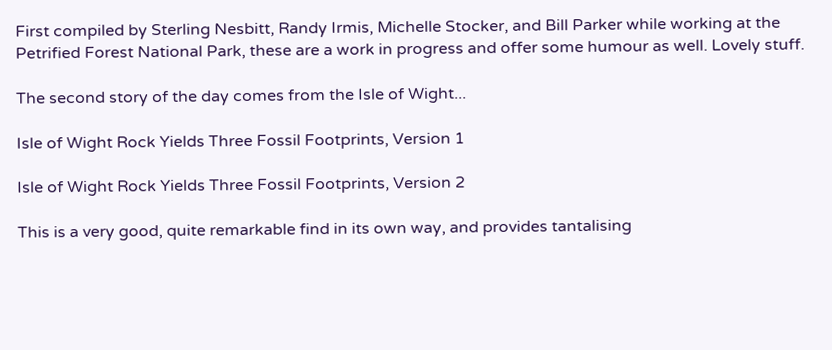First compiled by Sterling Nesbitt, Randy Irmis, Michelle Stocker, and Bill Parker while working at the Petrified Forest National Park, these are a work in progress and offer some humour as well. Lovely stuff.

The second story of the day comes from the Isle of Wight...

Isle of Wight Rock Yields Three Fossil Footprints, Version 1

Isle of Wight Rock Yields Three Fossil Footprints, Version 2

This is a very good, quite remarkable find in its own way, and provides tantalising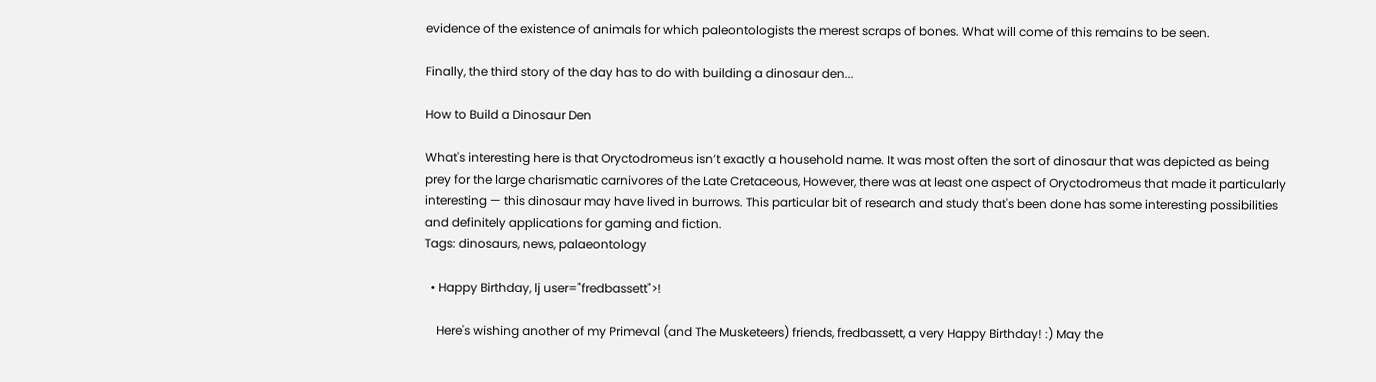evidence of the existence of animals for which paleontologists the merest scraps of bones. What will come of this remains to be seen.

Finally, the third story of the day has to do with building a dinosaur den...

How to Build a Dinosaur Den

What's interesting here is that Oryctodromeus isn’t exactly a household name. It was most often the sort of dinosaur that was depicted as being prey for the large charismatic carnivores of the Late Cretaceous, However, there was at least one aspect of Oryctodromeus that made it particularly interesting — this dinosaur may have lived in burrows. This particular bit of research and study that's been done has some interesting possibilities and definitely applications for gaming and fiction.
Tags: dinosaurs, news, palaeontology

  • Happy Birthday, lj user="fredbassett">!

    Here's wishing another of my Primeval (and The Musketeers) friends, fredbassett, a very Happy Birthday! :) May the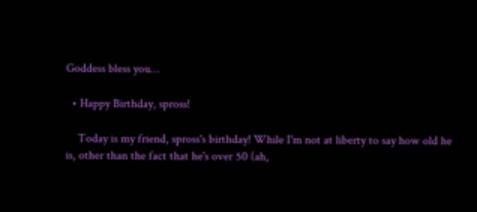Goddess bless you…

  • Happy Birthday, spross!

    Today is my friend, spross's birthday! While I'm not at liberty to say how old he is, other than the fact that he's over 50 (ah,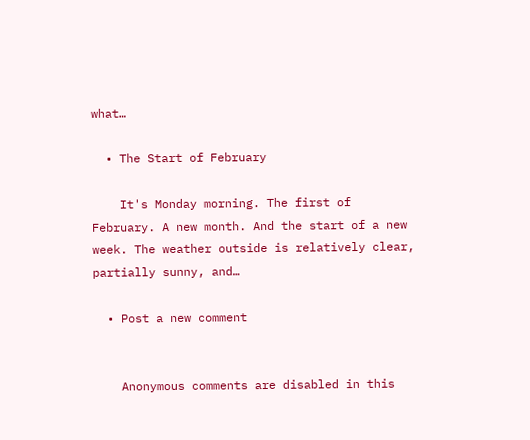what…

  • The Start of February

    It's Monday morning. The first of February. A new month. And the start of a new week. The weather outside is relatively clear, partially sunny, and…

  • Post a new comment


    Anonymous comments are disabled in this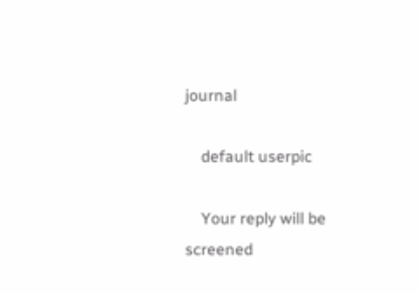journal

    default userpic

    Your reply will be screened